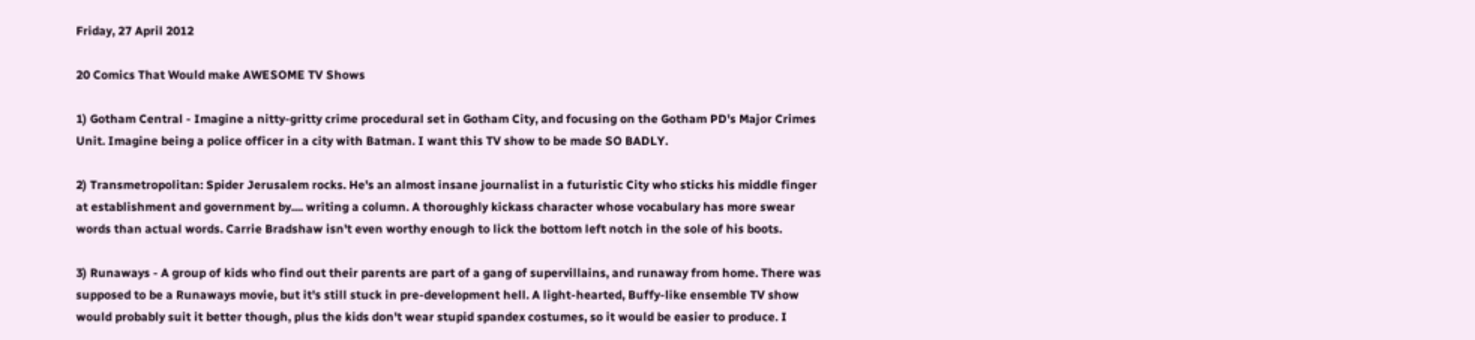Friday, 27 April 2012

20 Comics That Would make AWESOME TV Shows

1) Gotham Central - Imagine a nitty-gritty crime procedural set in Gotham City, and focusing on the Gotham PD's Major Crimes Unit. Imagine being a police officer in a city with Batman. I want this TV show to be made SO BADLY.

2) Transmetropolitan: Spider Jerusalem rocks. He's an almost insane journalist in a futuristic City who sticks his middle finger at establishment and government by.... writing a column. A thoroughly kickass character whose vocabulary has more swear words than actual words. Carrie Bradshaw isn't even worthy enough to lick the bottom left notch in the sole of his boots.

3) Runaways - A group of kids who find out their parents are part of a gang of supervillains, and runaway from home. There was supposed to be a Runaways movie, but it's still stuck in pre-development hell. A light-hearted, Buffy-like ensemble TV show would probably suit it better though, plus the kids don't wear stupid spandex costumes, so it would be easier to produce. I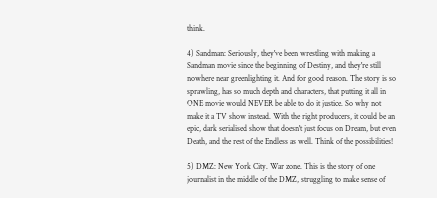think.

4) Sandman: Seriously, they've been wrestling with making a Sandman movie since the beginning of Destiny, and they're still nowhere near greenlighting it. And for good reason. The story is so sprawling, has so much depth and characters, that putting it all in ONE movie would NEVER be able to do it justice. So why not make it a TV show instead. With the right producers, it could be an epic, dark serialised show that doesn't just focus on Dream, but even Death, and the rest of the Endless as well. Think of the possibilities!

5) DMZ: New York City. War zone. This is the story of one journalist in the middle of the DMZ, struggling to make sense of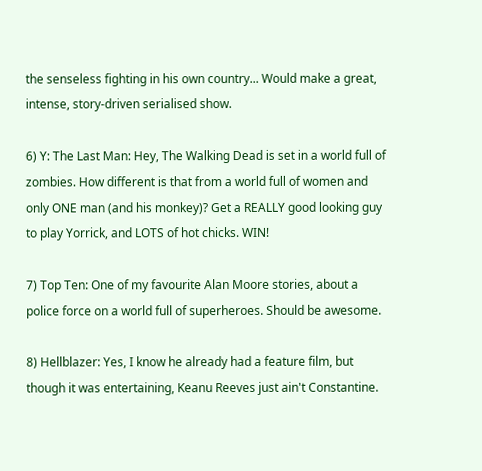the senseless fighting in his own country... Would make a great, intense, story-driven serialised show.

6) Y: The Last Man: Hey, The Walking Dead is set in a world full of zombies. How different is that from a world full of women and only ONE man (and his monkey)? Get a REALLY good looking guy to play Yorrick, and LOTS of hot chicks. WIN!

7) Top Ten: One of my favourite Alan Moore stories, about a police force on a world full of superheroes. Should be awesome.

8) Hellblazer: Yes, I know he already had a feature film, but though it was entertaining, Keanu Reeves just ain't Constantine.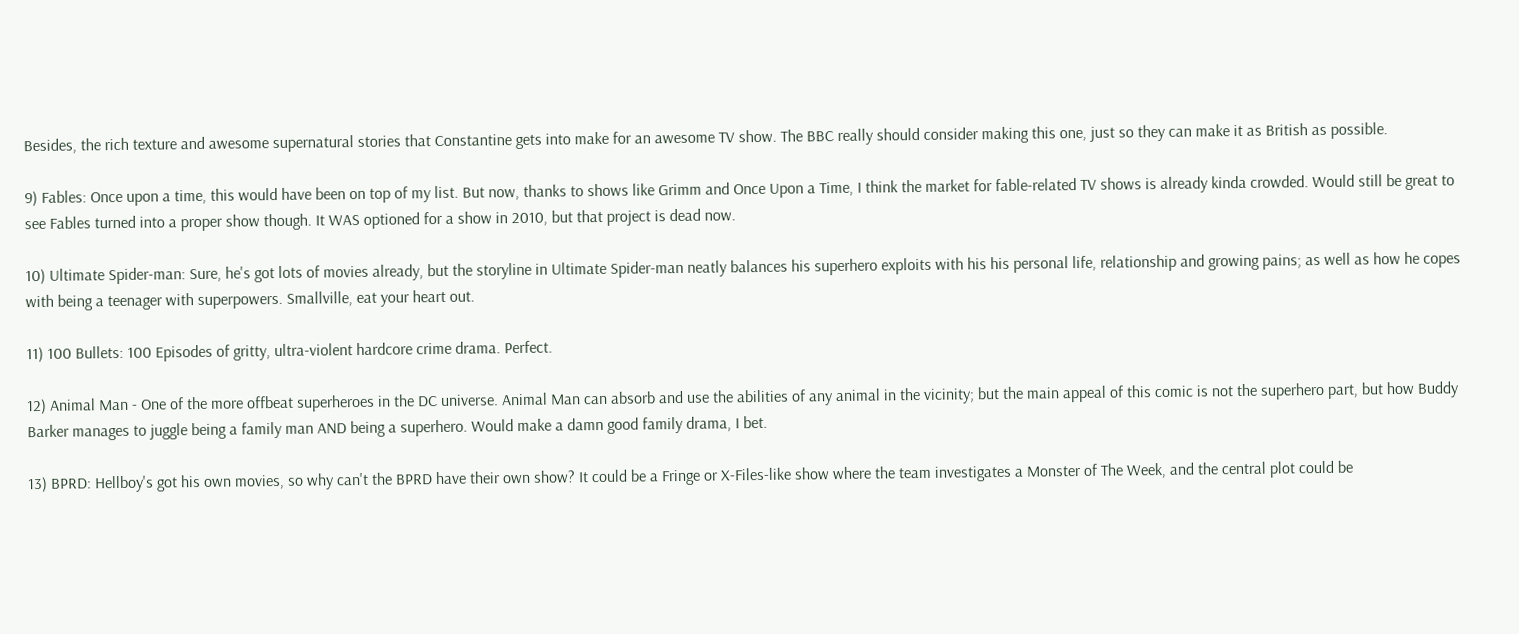Besides, the rich texture and awesome supernatural stories that Constantine gets into make for an awesome TV show. The BBC really should consider making this one, just so they can make it as British as possible.

9) Fables: Once upon a time, this would have been on top of my list. But now, thanks to shows like Grimm and Once Upon a Time, I think the market for fable-related TV shows is already kinda crowded. Would still be great to see Fables turned into a proper show though. It WAS optioned for a show in 2010, but that project is dead now.

10) Ultimate Spider-man: Sure, he's got lots of movies already, but the storyline in Ultimate Spider-man neatly balances his superhero exploits with his his personal life, relationship and growing pains; as well as how he copes with being a teenager with superpowers. Smallville, eat your heart out.

11) 100 Bullets: 100 Episodes of gritty, ultra-violent hardcore crime drama. Perfect.

12) Animal Man - One of the more offbeat superheroes in the DC universe. Animal Man can absorb and use the abilities of any animal in the vicinity; but the main appeal of this comic is not the superhero part, but how Buddy Barker manages to juggle being a family man AND being a superhero. Would make a damn good family drama, I bet.

13) BPRD: Hellboy's got his own movies, so why can't the BPRD have their own show? It could be a Fringe or X-Files-like show where the team investigates a Monster of The Week, and the central plot could be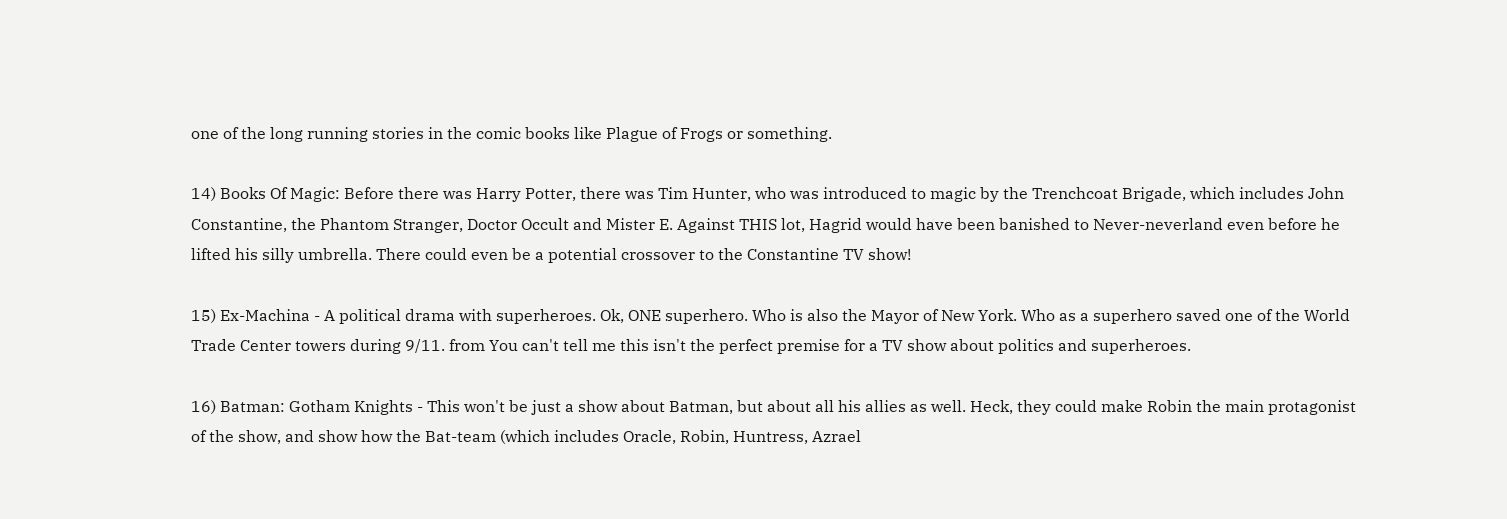one of the long running stories in the comic books like Plague of Frogs or something.

14) Books Of Magic: Before there was Harry Potter, there was Tim Hunter, who was introduced to magic by the Trenchcoat Brigade, which includes John Constantine, the Phantom Stranger, Doctor Occult and Mister E. Against THIS lot, Hagrid would have been banished to Never-neverland even before he lifted his silly umbrella. There could even be a potential crossover to the Constantine TV show!

15) Ex-Machina - A political drama with superheroes. Ok, ONE superhero. Who is also the Mayor of New York. Who as a superhero saved one of the World Trade Center towers during 9/11. from You can't tell me this isn't the perfect premise for a TV show about politics and superheroes.

16) Batman: Gotham Knights - This won't be just a show about Batman, but about all his allies as well. Heck, they could make Robin the main protagonist of the show, and show how the Bat-team (which includes Oracle, Robin, Huntress, Azrael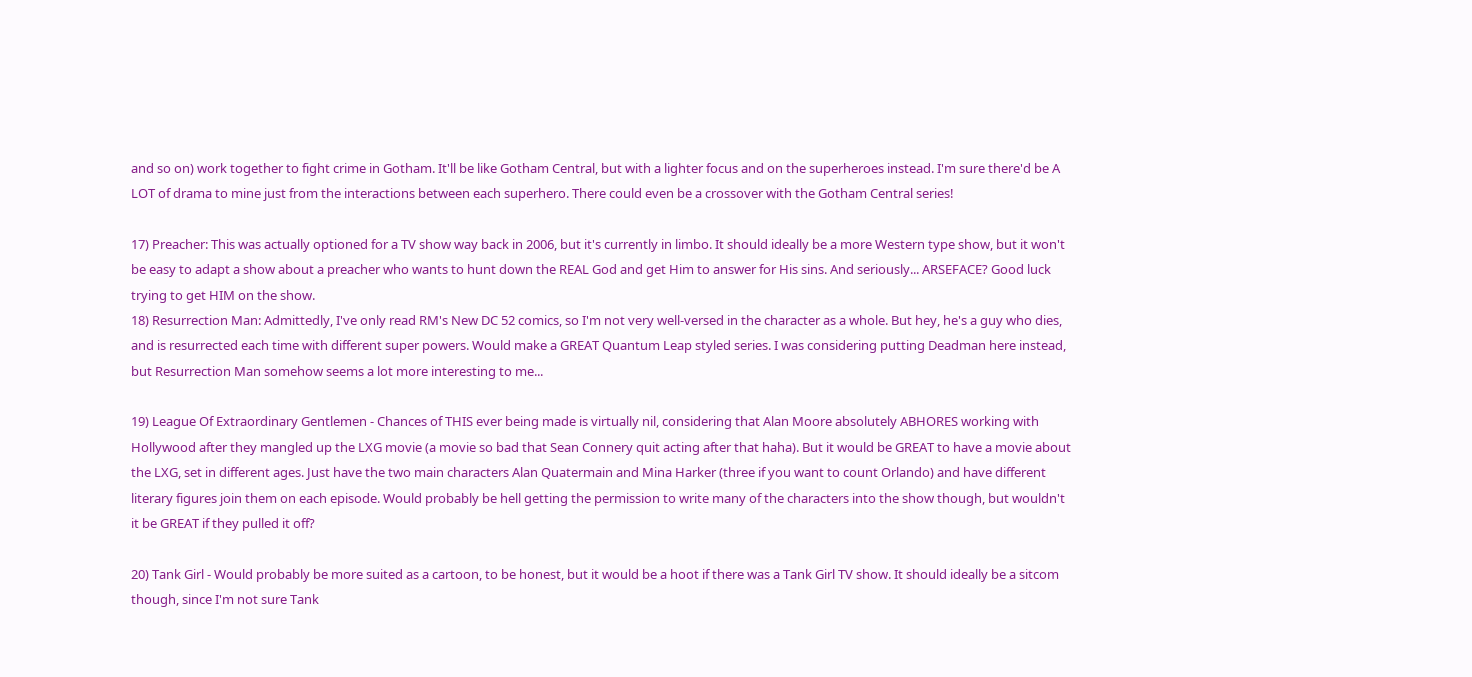and so on) work together to fight crime in Gotham. It'll be like Gotham Central, but with a lighter focus and on the superheroes instead. I'm sure there'd be A LOT of drama to mine just from the interactions between each superhero. There could even be a crossover with the Gotham Central series!

17) Preacher: This was actually optioned for a TV show way back in 2006, but it's currently in limbo. It should ideally be a more Western type show, but it won't be easy to adapt a show about a preacher who wants to hunt down the REAL God and get Him to answer for His sins. And seriously... ARSEFACE? Good luck trying to get HIM on the show.
18) Resurrection Man: Admittedly, I've only read RM's New DC 52 comics, so I'm not very well-versed in the character as a whole. But hey, he's a guy who dies, and is resurrected each time with different super powers. Would make a GREAT Quantum Leap styled series. I was considering putting Deadman here instead, but Resurrection Man somehow seems a lot more interesting to me...

19) League Of Extraordinary Gentlemen - Chances of THIS ever being made is virtually nil, considering that Alan Moore absolutely ABHORES working with Hollywood after they mangled up the LXG movie (a movie so bad that Sean Connery quit acting after that haha). But it would be GREAT to have a movie about the LXG, set in different ages. Just have the two main characters Alan Quatermain and Mina Harker (three if you want to count Orlando) and have different literary figures join them on each episode. Would probably be hell getting the permission to write many of the characters into the show though, but wouldn't it be GREAT if they pulled it off?

20) Tank Girl - Would probably be more suited as a cartoon, to be honest, but it would be a hoot if there was a Tank Girl TV show. It should ideally be a sitcom though, since I'm not sure Tank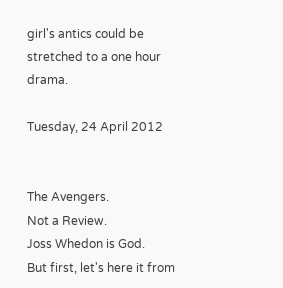girl's antics could be stretched to a one hour drama.

Tuesday, 24 April 2012


The Avengers.
Not a Review.
Joss Whedon is God.
But first, let's here it from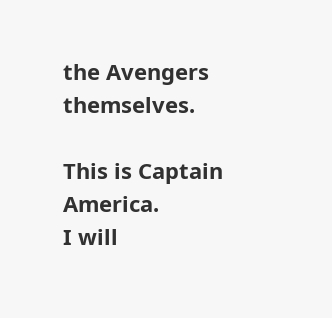the Avengers themselves.

This is Captain America.
I will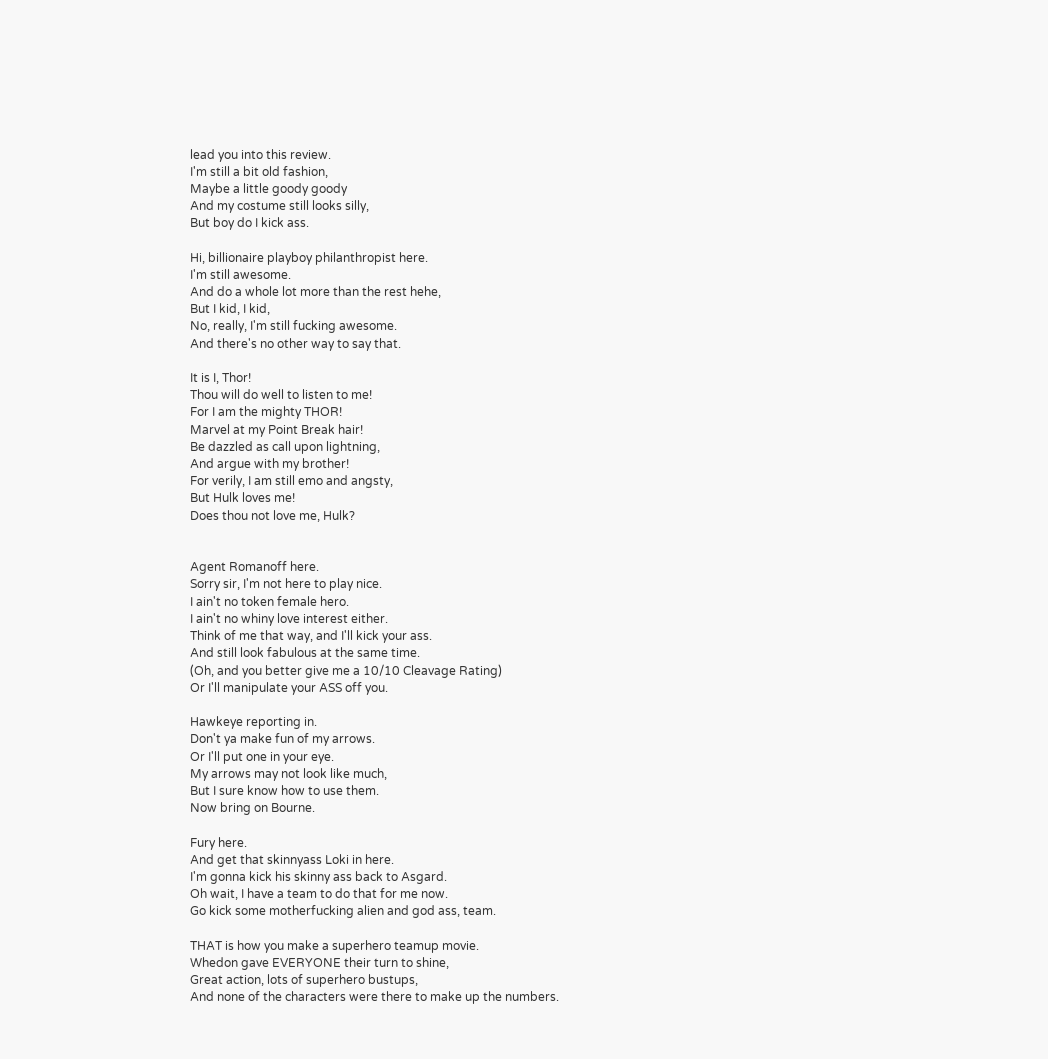lead you into this review.
I'm still a bit old fashion,
Maybe a little goody goody
And my costume still looks silly,
But boy do I kick ass.

Hi, billionaire playboy philanthropist here.
I'm still awesome.
And do a whole lot more than the rest hehe,
But I kid, I kid,
No, really, I'm still fucking awesome.
And there's no other way to say that.

It is I, Thor!
Thou will do well to listen to me!
For I am the mighty THOR!
Marvel at my Point Break hair!
Be dazzled as call upon lightning,
And argue with my brother!
For verily, I am still emo and angsty,
But Hulk loves me!
Does thou not love me, Hulk?


Agent Romanoff here.
Sorry sir, I'm not here to play nice.
I ain't no token female hero.
I ain't no whiny love interest either.
Think of me that way, and I'll kick your ass.
And still look fabulous at the same time.
(Oh, and you better give me a 10/10 Cleavage Rating)
Or I'll manipulate your ASS off you.

Hawkeye reporting in.
Don't ya make fun of my arrows.
Or I'll put one in your eye.
My arrows may not look like much,
But I sure know how to use them.
Now bring on Bourne.

Fury here.
And get that skinnyass Loki in here.
I'm gonna kick his skinny ass back to Asgard.
Oh wait, I have a team to do that for me now.
Go kick some motherfucking alien and god ass, team.

THAT is how you make a superhero teamup movie.
Whedon gave EVERYONE their turn to shine,
Great action, lots of superhero bustups,
And none of the characters were there to make up the numbers.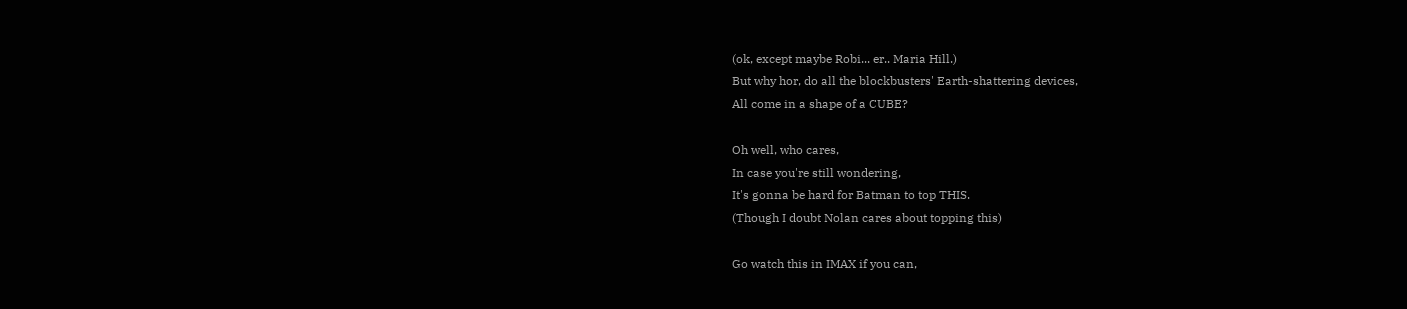(ok, except maybe Robi... er.. Maria Hill.)
But why hor, do all the blockbusters' Earth-shattering devices,
All come in a shape of a CUBE?

Oh well, who cares,
In case you're still wondering,
It's gonna be hard for Batman to top THIS.
(Though I doubt Nolan cares about topping this)

Go watch this in IMAX if you can,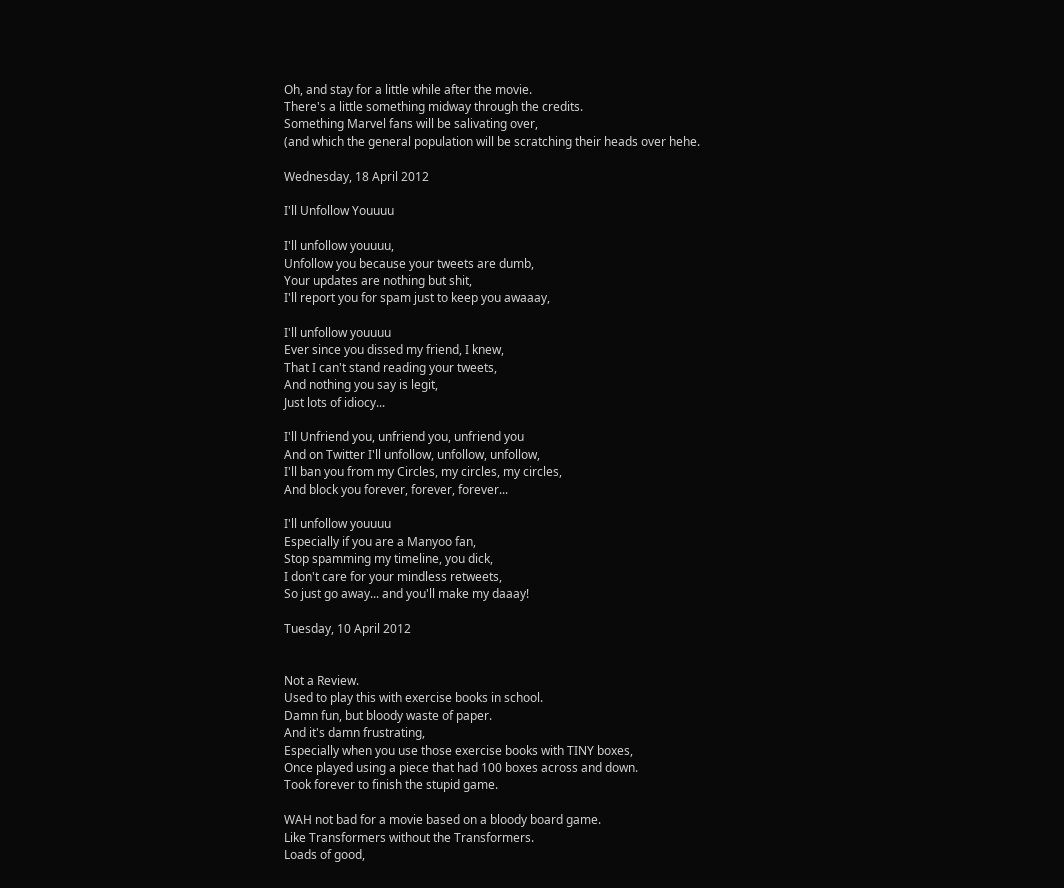Oh, and stay for a little while after the movie.
There's a little something midway through the credits.
Something Marvel fans will be salivating over,
(and which the general population will be scratching their heads over hehe.

Wednesday, 18 April 2012

I'll Unfollow Youuuu

I'll unfollow youuuu,
Unfollow you because your tweets are dumb,
Your updates are nothing but shit,
I'll report you for spam just to keep you awaaay,

I'll unfollow youuuu
Ever since you dissed my friend, I knew,
That I can't stand reading your tweets,
And nothing you say is legit,
Just lots of idiocy...

I'll Unfriend you, unfriend you, unfriend you
And on Twitter I'll unfollow, unfollow, unfollow,
I'll ban you from my Circles, my circles, my circles,
And block you forever, forever, forever...

I'll unfollow youuuu
Especially if you are a Manyoo fan,
Stop spamming my timeline, you dick,
I don't care for your mindless retweets,
So just go away... and you'll make my daaay!

Tuesday, 10 April 2012


Not a Review.
Used to play this with exercise books in school.
Damn fun, but bloody waste of paper.
And it's damn frustrating,
Especially when you use those exercise books with TINY boxes,
Once played using a piece that had 100 boxes across and down.
Took forever to finish the stupid game.

WAH not bad for a movie based on a bloody board game.
Like Transformers without the Transformers.
Loads of good,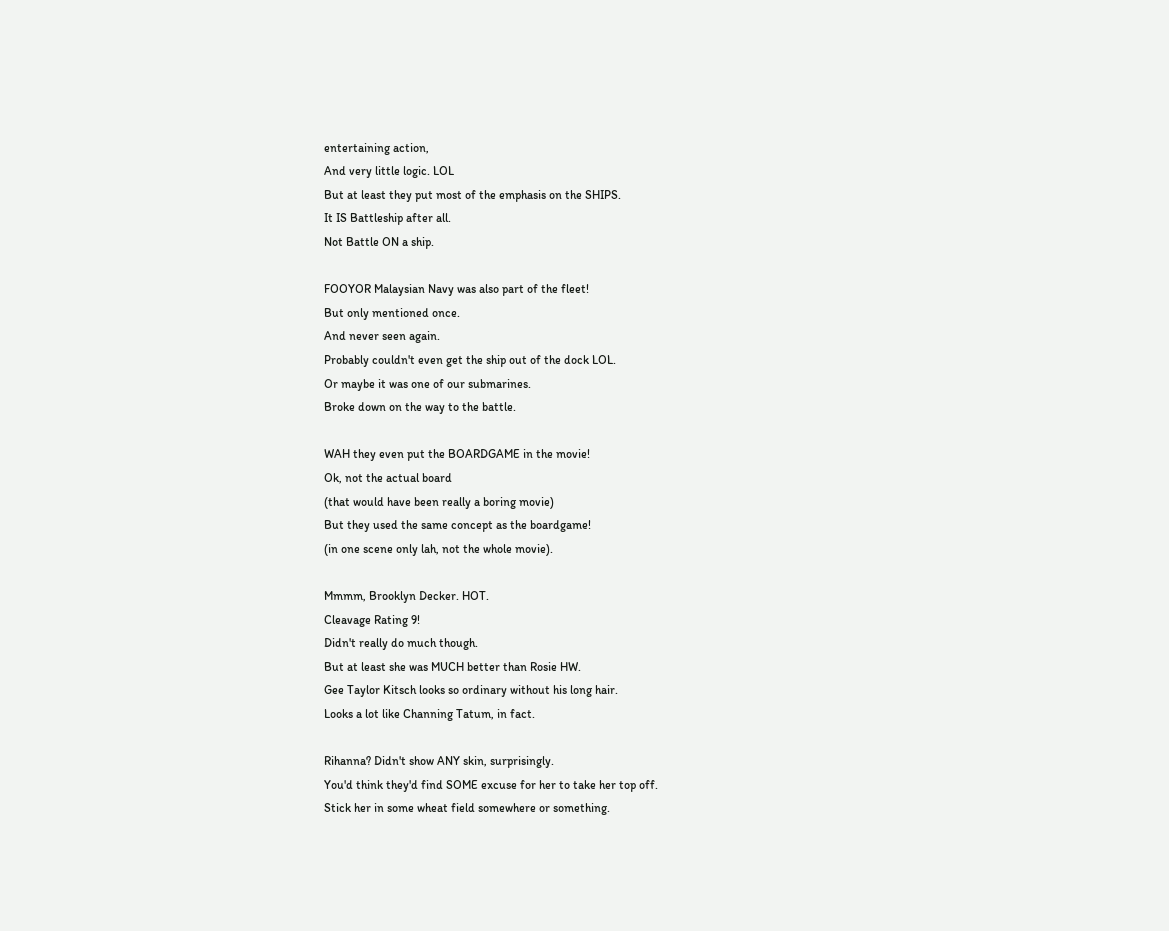entertaining action,
And very little logic. LOL
But at least they put most of the emphasis on the SHIPS.
It IS Battleship after all.
Not Battle ON a ship.

FOOYOR Malaysian Navy was also part of the fleet!
But only mentioned once.
And never seen again.
Probably couldn't even get the ship out of the dock LOL.
Or maybe it was one of our submarines.
Broke down on the way to the battle.

WAH they even put the BOARDGAME in the movie!
Ok, not the actual board
(that would have been really a boring movie)
But they used the same concept as the boardgame!
(in one scene only lah, not the whole movie).

Mmmm, Brooklyn Decker. HOT.
Cleavage Rating 9!
Didn't really do much though.
But at least she was MUCH better than Rosie HW.
Gee Taylor Kitsch looks so ordinary without his long hair.
Looks a lot like Channing Tatum, in fact.

Rihanna? Didn't show ANY skin, surprisingly.
You'd think they'd find SOME excuse for her to take her top off.
Stick her in some wheat field somewhere or something.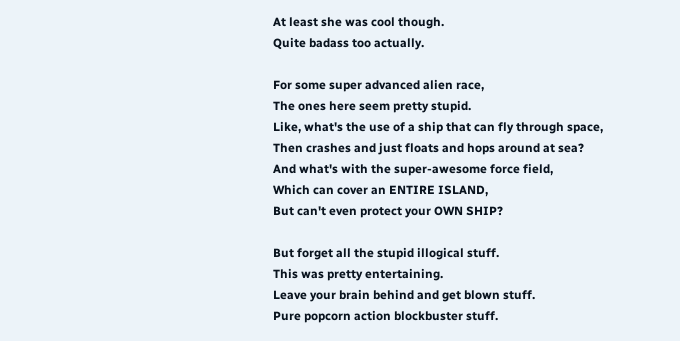At least she was cool though.
Quite badass too actually.

For some super advanced alien race,
The ones here seem pretty stupid.
Like, what's the use of a ship that can fly through space,
Then crashes and just floats and hops around at sea?
And what's with the super-awesome force field,
Which can cover an ENTIRE ISLAND,
But can't even protect your OWN SHIP?

But forget all the stupid illogical stuff.
This was pretty entertaining.
Leave your brain behind and get blown stuff.
Pure popcorn action blockbuster stuff.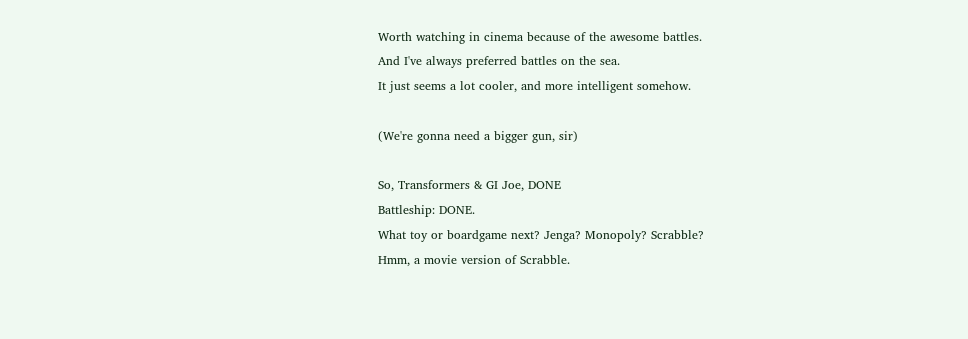Worth watching in cinema because of the awesome battles.
And I've always preferred battles on the sea.
It just seems a lot cooler, and more intelligent somehow.

(We're gonna need a bigger gun, sir)

So, Transformers & GI Joe, DONE
Battleship: DONE.
What toy or boardgame next? Jenga? Monopoly? Scrabble?
Hmm, a movie version of Scrabble.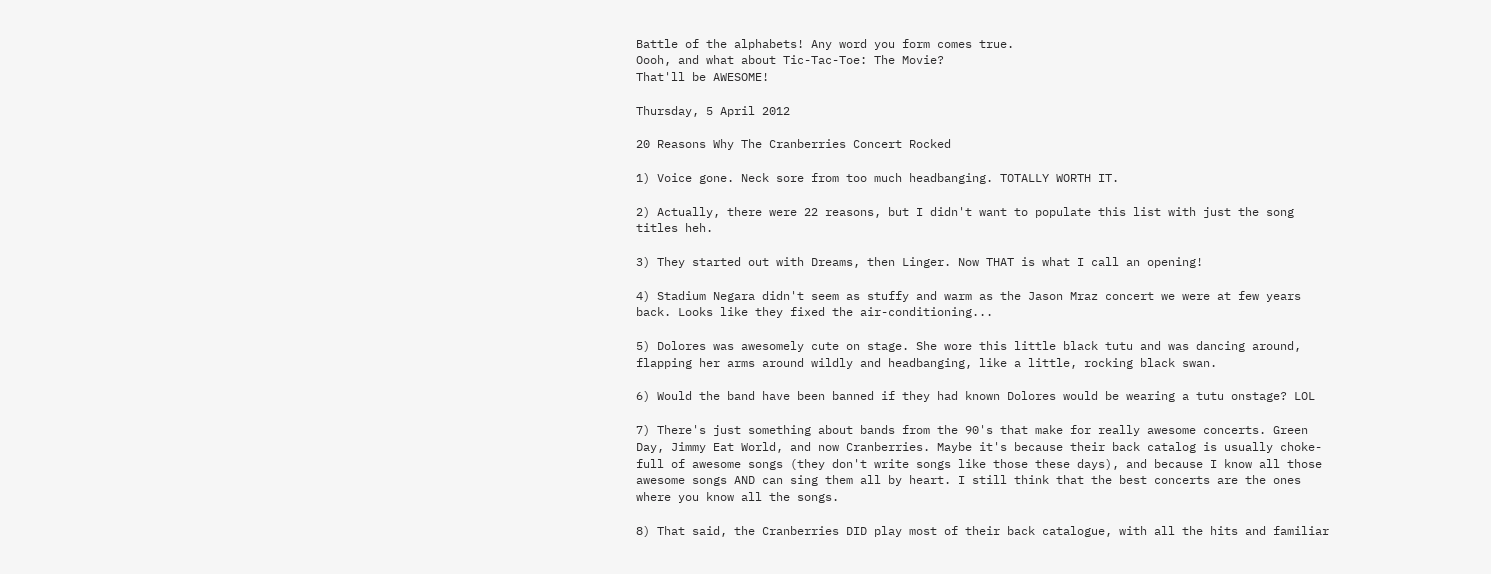Battle of the alphabets! Any word you form comes true.
Oooh, and what about Tic-Tac-Toe: The Movie?
That'll be AWESOME!

Thursday, 5 April 2012

20 Reasons Why The Cranberries Concert Rocked

1) Voice gone. Neck sore from too much headbanging. TOTALLY WORTH IT.

2) Actually, there were 22 reasons, but I didn't want to populate this list with just the song titles heh.

3) They started out with Dreams, then Linger. Now THAT is what I call an opening!

4) Stadium Negara didn't seem as stuffy and warm as the Jason Mraz concert we were at few years back. Looks like they fixed the air-conditioning...

5) Dolores was awesomely cute on stage. She wore this little black tutu and was dancing around, flapping her arms around wildly and headbanging, like a little, rocking black swan.

6) Would the band have been banned if they had known Dolores would be wearing a tutu onstage? LOL

7) There's just something about bands from the 90's that make for really awesome concerts. Green Day, Jimmy Eat World, and now Cranberries. Maybe it's because their back catalog is usually choke-full of awesome songs (they don't write songs like those these days), and because I know all those awesome songs AND can sing them all by heart. I still think that the best concerts are the ones where you know all the songs.

8) That said, the Cranberries DID play most of their back catalogue, with all the hits and familiar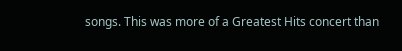songs. This was more of a Greatest Hits concert than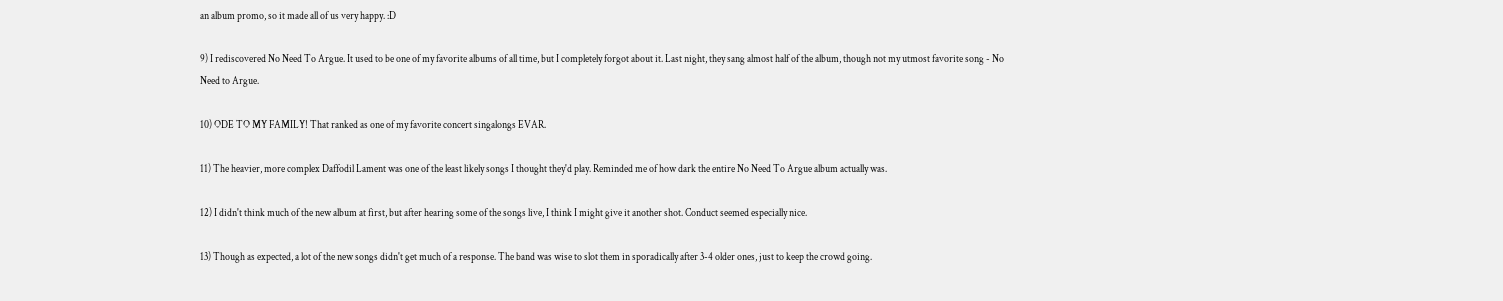an album promo, so it made all of us very happy. :D

9) I rediscovered No Need To Argue. It used to be one of my favorite albums of all time, but I completely forgot about it. Last night, they sang almost half of the album, though not my utmost favorite song - No Need to Argue.

10) ODE TO MY FAMILY! That ranked as one of my favorite concert singalongs EVAR.

11) The heavier, more complex Daffodil Lament was one of the least likely songs I thought they'd play. Reminded me of how dark the entire No Need To Argue album actually was.

12) I didn't think much of the new album at first, but after hearing some of the songs live, I think I might give it another shot. Conduct seemed especially nice.

13) Though as expected, a lot of the new songs didn't get much of a response. The band was wise to slot them in sporadically after 3-4 older ones, just to keep the crowd going.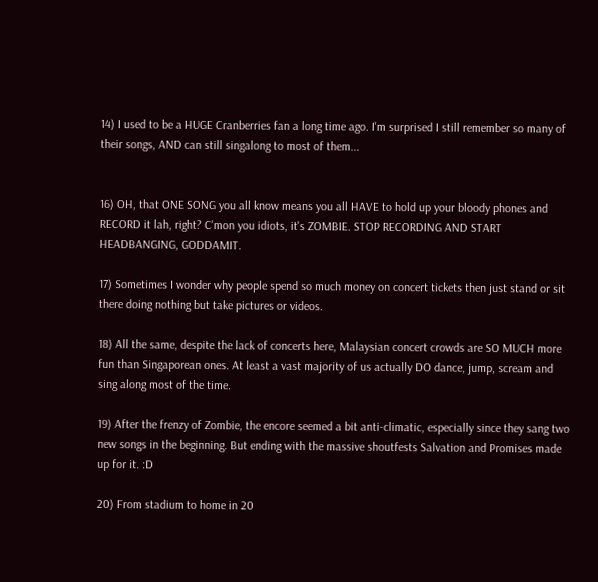14) I used to be a HUGE Cranberries fan a long time ago. I'm surprised I still remember so many of their songs, AND can still singalong to most of them...


16) OH, that ONE SONG you all know means you all HAVE to hold up your bloody phones and RECORD it lah, right? C'mon you idiots, it's ZOMBIE. STOP RECORDING AND START HEADBANGING, GODDAMIT.

17) Sometimes I wonder why people spend so much money on concert tickets then just stand or sit there doing nothing but take pictures or videos.

18) All the same, despite the lack of concerts here, Malaysian concert crowds are SO MUCH more fun than Singaporean ones. At least a vast majority of us actually DO dance, jump, scream and sing along most of the time.

19) After the frenzy of Zombie, the encore seemed a bit anti-climatic, especially since they sang two new songs in the beginning. But ending with the massive shoutfests Salvation and Promises made up for it. :D

20) From stadium to home in 20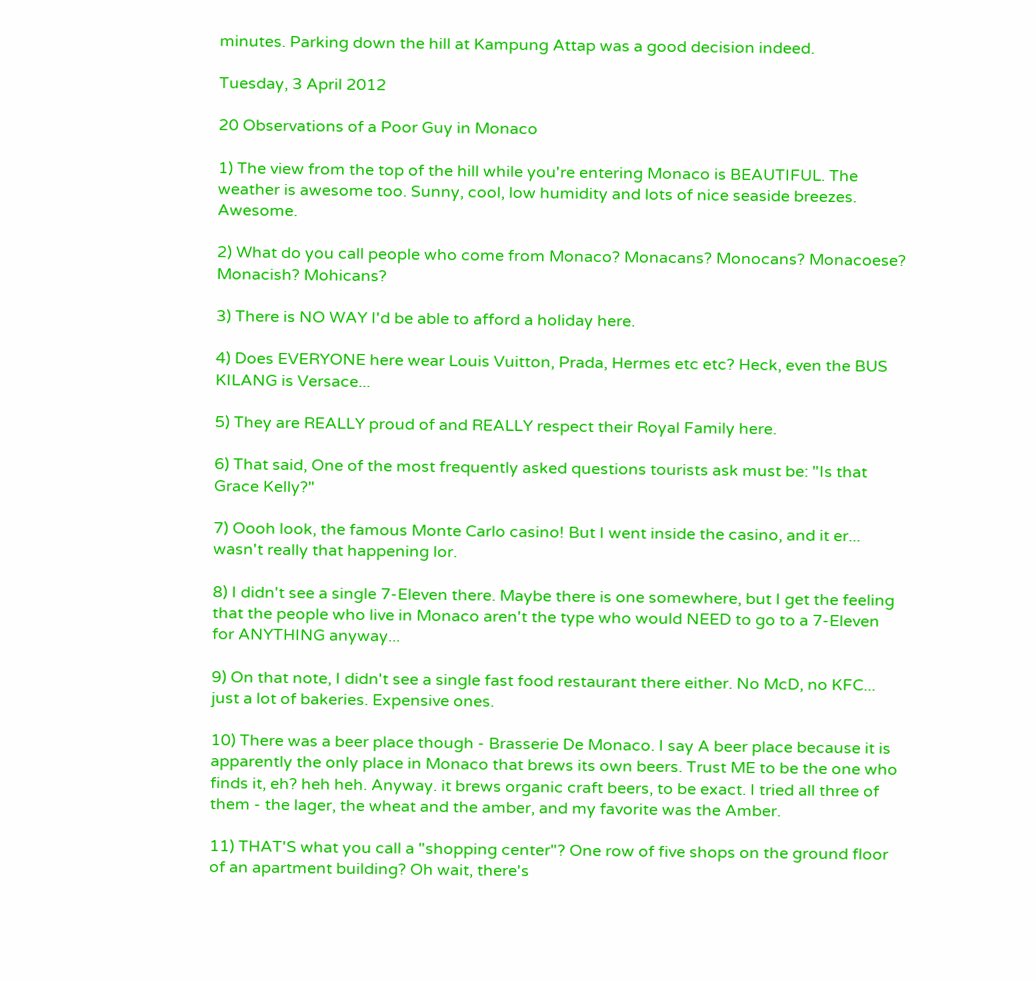minutes. Parking down the hill at Kampung Attap was a good decision indeed.

Tuesday, 3 April 2012

20 Observations of a Poor Guy in Monaco

1) The view from the top of the hill while you're entering Monaco is BEAUTIFUL. The weather is awesome too. Sunny, cool, low humidity and lots of nice seaside breezes. Awesome.

2) What do you call people who come from Monaco? Monacans? Monocans? Monacoese? Monacish? Mohicans?

3) There is NO WAY I'd be able to afford a holiday here.

4) Does EVERYONE here wear Louis Vuitton, Prada, Hermes etc etc? Heck, even the BUS KILANG is Versace...

5) They are REALLY proud of and REALLY respect their Royal Family here.

6) That said, One of the most frequently asked questions tourists ask must be: "Is that Grace Kelly?"

7) Oooh look, the famous Monte Carlo casino! But I went inside the casino, and it er... wasn't really that happening lor.

8) I didn't see a single 7-Eleven there. Maybe there is one somewhere, but I get the feeling that the people who live in Monaco aren't the type who would NEED to go to a 7-Eleven for ANYTHING anyway...

9) On that note, I didn't see a single fast food restaurant there either. No McD, no KFC... just a lot of bakeries. Expensive ones.

10) There was a beer place though - Brasserie De Monaco. I say A beer place because it is apparently the only place in Monaco that brews its own beers. Trust ME to be the one who finds it, eh? heh heh. Anyway. it brews organic craft beers, to be exact. I tried all three of them - the lager, the wheat and the amber, and my favorite was the Amber.

11) THAT'S what you call a "shopping center"? One row of five shops on the ground floor of an apartment building? Oh wait, there's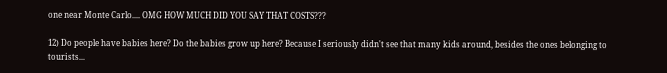one near Monte Carlo.... OMG HOW MUCH DID YOU SAY THAT COSTS???

12) Do people have babies here? Do the babies grow up here? Because I seriously didn't see that many kids around, besides the ones belonging to tourists...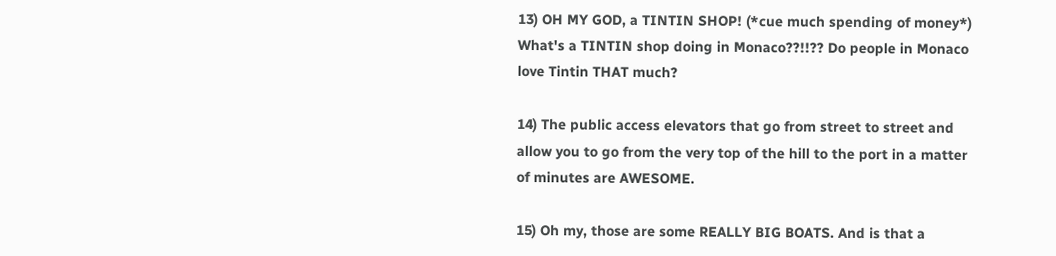13) OH MY GOD, a TINTIN SHOP! (*cue much spending of money*) What's a TINTIN shop doing in Monaco??!!?? Do people in Monaco love Tintin THAT much?

14) The public access elevators that go from street to street and allow you to go from the very top of the hill to the port in a matter of minutes are AWESOME.

15) Oh my, those are some REALLY BIG BOATS. And is that a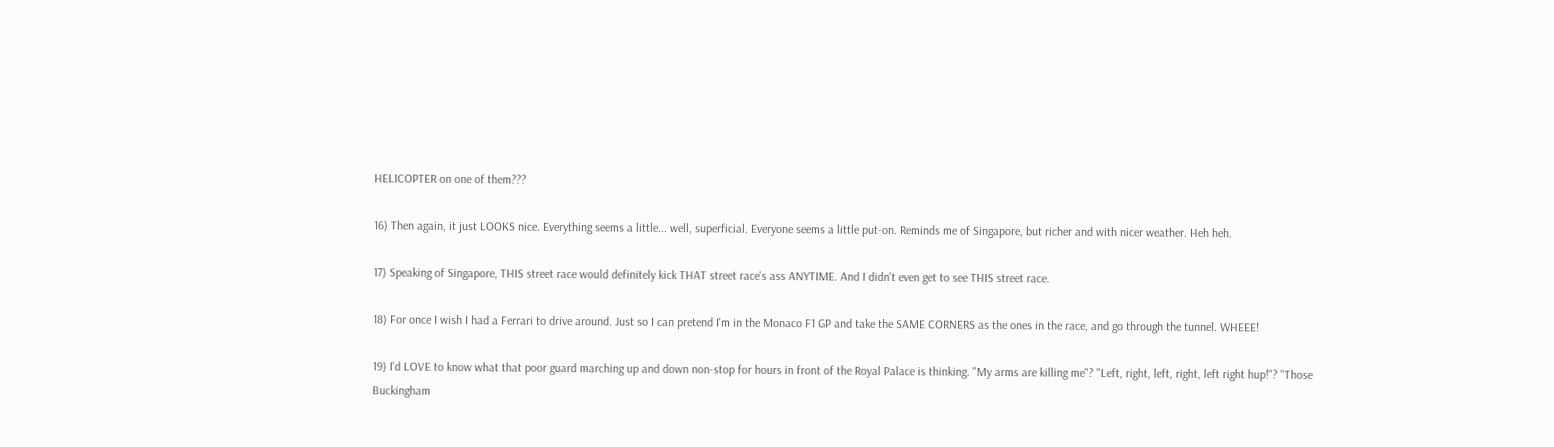HELICOPTER on one of them???

16) Then again, it just LOOKS nice. Everything seems a little... well, superficial. Everyone seems a little put-on. Reminds me of Singapore, but richer and with nicer weather. Heh heh.

17) Speaking of Singapore, THIS street race would definitely kick THAT street race's ass ANYTIME. And I didn't even get to see THIS street race.

18) For once I wish I had a Ferrari to drive around. Just so I can pretend I'm in the Monaco F1 GP and take the SAME CORNERS as the ones in the race, and go through the tunnel. WHEEE!

19) I'd LOVE to know what that poor guard marching up and down non-stop for hours in front of the Royal Palace is thinking. "My arms are killing me"? "Left, right, left, right, left right hup!"? "Those Buckingham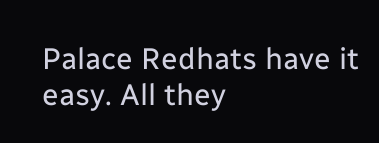Palace Redhats have it easy. All they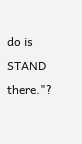do is STAND there."?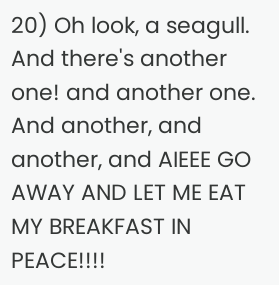20) Oh look, a seagull. And there's another one! and another one. And another, and another, and AIEEE GO AWAY AND LET ME EAT MY BREAKFAST IN PEACE!!!!